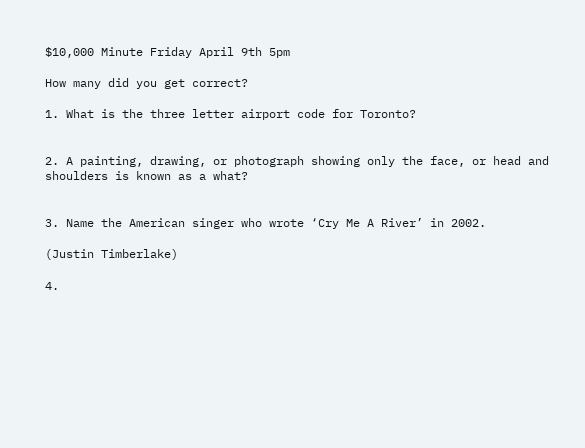$10,000 Minute Friday April 9th 5pm

How many did you get correct?

1. What is the three letter airport code for Toronto?


2. A painting, drawing, or photograph showing only the face, or head and shoulders is known as a what?


3. Name the American singer who wrote ‘Cry Me A River’ in 2002.

(Justin Timberlake)

4.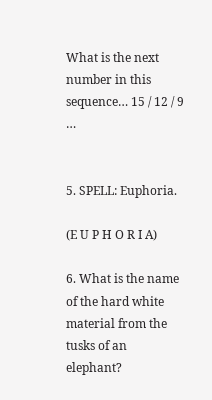What is the next number in this sequence… 15 / 12 / 9 …


5. SPELL: Euphoria.

(E U P H O R I A)

6. What is the name of the hard white material from the tusks of an elephant?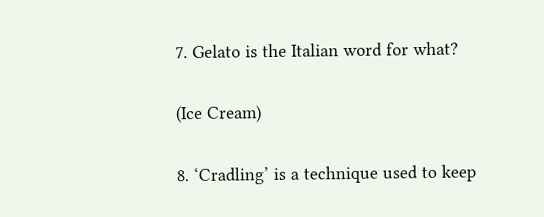7. Gelato is the Italian word for what?

(Ice Cream)

8. ‘Cradling’ is a technique used to keep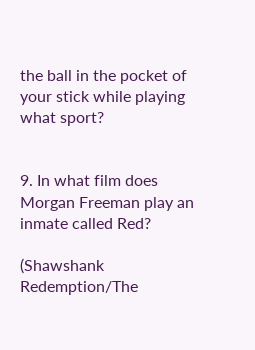the ball in the pocket of your stick while playing what sport?


9. In what film does Morgan Freeman play an inmate called Red?

(Shawshank Redemption/The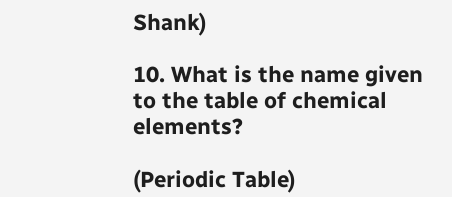Shank)

10. What is the name given to the table of chemical elements?

(Periodic Table)